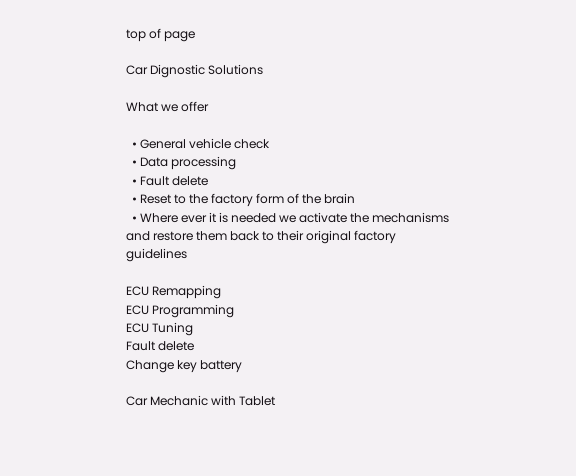top of page

Car Dignostic Solutions

What we offer

  • General vehicle check
  • Data processing
  • Fault delete
  • Reset to the factory form of the brain
  • Where ever it is needed we activate the mechanisms and restore them back to their original factory guidelines

ECU Remapping
ECU Programming
ECU Tuning
Fault delete
Change key battery

Car Mechanic with Tablet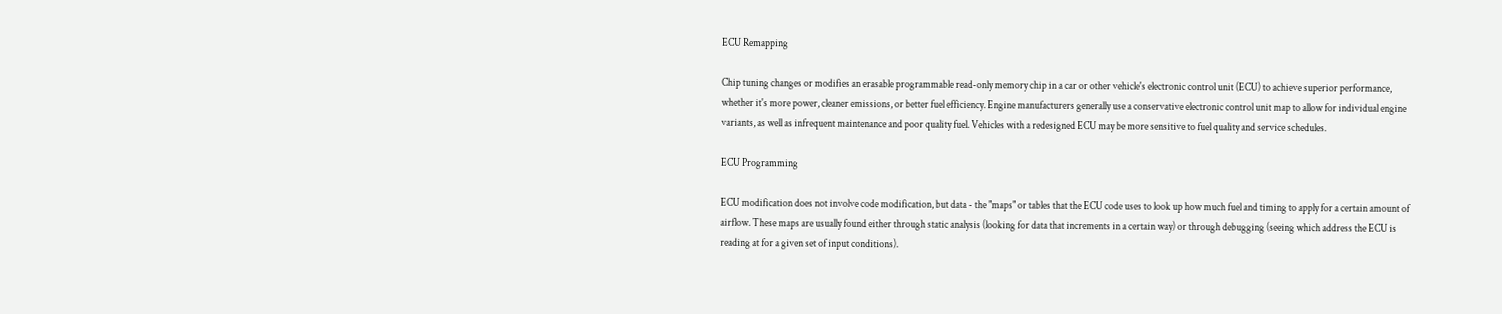ECU Remapping

Chip tuning changes or modifies an erasable programmable read-only memory chip in a car or other vehicle's electronic control unit (ECU) to achieve superior performance, whether it's more power, cleaner emissions, or better fuel efficiency. Engine manufacturers generally use a conservative electronic control unit map to allow for individual engine variants, as well as infrequent maintenance and poor quality fuel. Vehicles with a redesigned ECU may be more sensitive to fuel quality and service schedules.

ECU Programming

ECU modification does not involve code modification, but data - the "maps" or tables that the ECU code uses to look up how much fuel and timing to apply for a certain amount of airflow. These maps are usually found either through static analysis (looking for data that increments in a certain way) or through debugging (seeing which address the ECU is reading at for a given set of input conditions).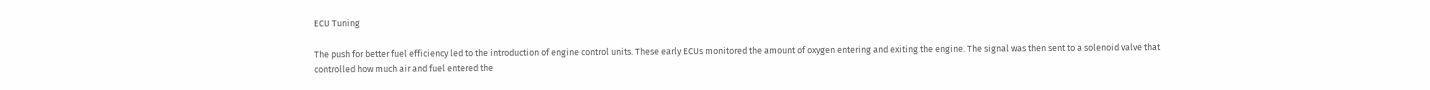ECU Tuning

The push for better fuel efficiency led to the introduction of engine control units. These early ECUs monitored the amount of oxygen entering and exiting the engine. The signal was then sent to a solenoid valve that controlled how much air and fuel entered the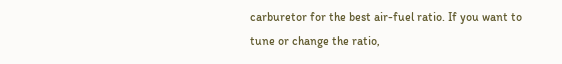carburetor for the best air-fuel ratio. If you want to tune or change the ratio,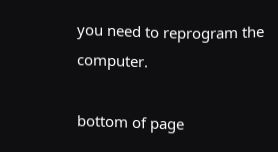you need to reprogram the computer.

bottom of page